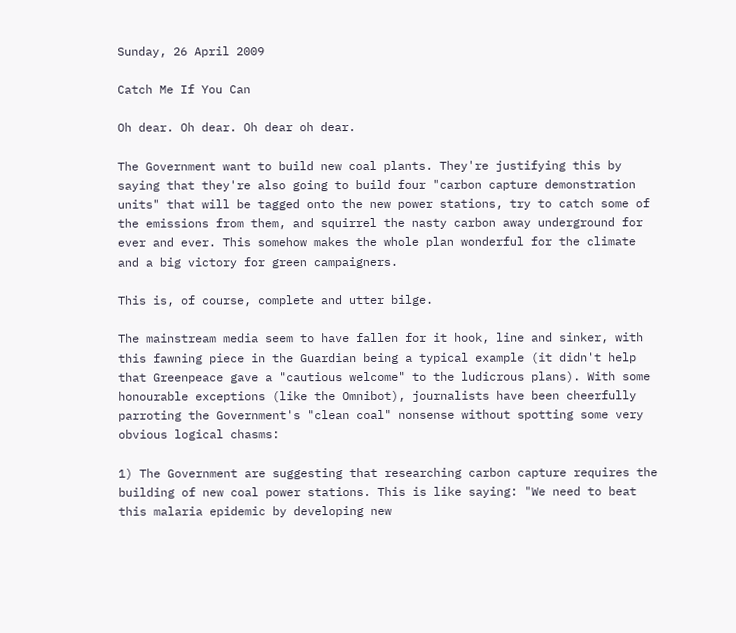Sunday, 26 April 2009

Catch Me If You Can

Oh dear. Oh dear. Oh dear oh dear.

The Government want to build new coal plants. They're justifying this by saying that they're also going to build four "carbon capture demonstration units" that will be tagged onto the new power stations, try to catch some of the emissions from them, and squirrel the nasty carbon away underground for ever and ever. This somehow makes the whole plan wonderful for the climate and a big victory for green campaigners.

This is, of course, complete and utter bilge.

The mainstream media seem to have fallen for it hook, line and sinker, with this fawning piece in the Guardian being a typical example (it didn't help that Greenpeace gave a "cautious welcome" to the ludicrous plans). With some honourable exceptions (like the Omnibot), journalists have been cheerfully parroting the Government's "clean coal" nonsense without spotting some very obvious logical chasms:

1) The Government are suggesting that researching carbon capture requires the building of new coal power stations. This is like saying: "We need to beat this malaria epidemic by developing new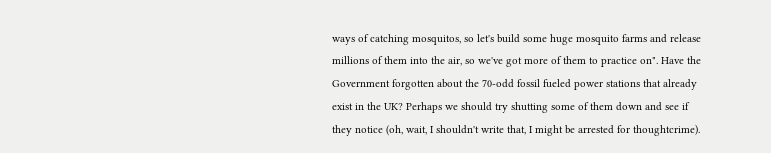ways of catching mosquitos, so let's build some huge mosquito farms and release millions of them into the air, so we've got more of them to practice on". Have the Government forgotten about the 70-odd fossil fueled power stations that already exist in the UK? Perhaps we should try shutting some of them down and see if they notice (oh, wait, I shouldn't write that, I might be arrested for thoughtcrime).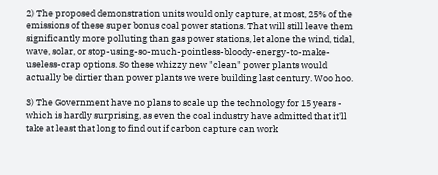2) The proposed demonstration units would only capture, at most, 25% of the emissions of these super bonus coal power stations. That will still leave them significantly more polluting than gas power stations, let alone the wind, tidal, wave, solar, or stop-using-so-much-pointless-bloody-energy-to-make-useless-crap options. So these whizzy new "clean" power plants would actually be dirtier than power plants we were building last century. Woo hoo.

3) The Government have no plans to scale up the technology for 15 years - which is hardly surprising, as even the coal industry have admitted that it'll take at least that long to find out if carbon capture can work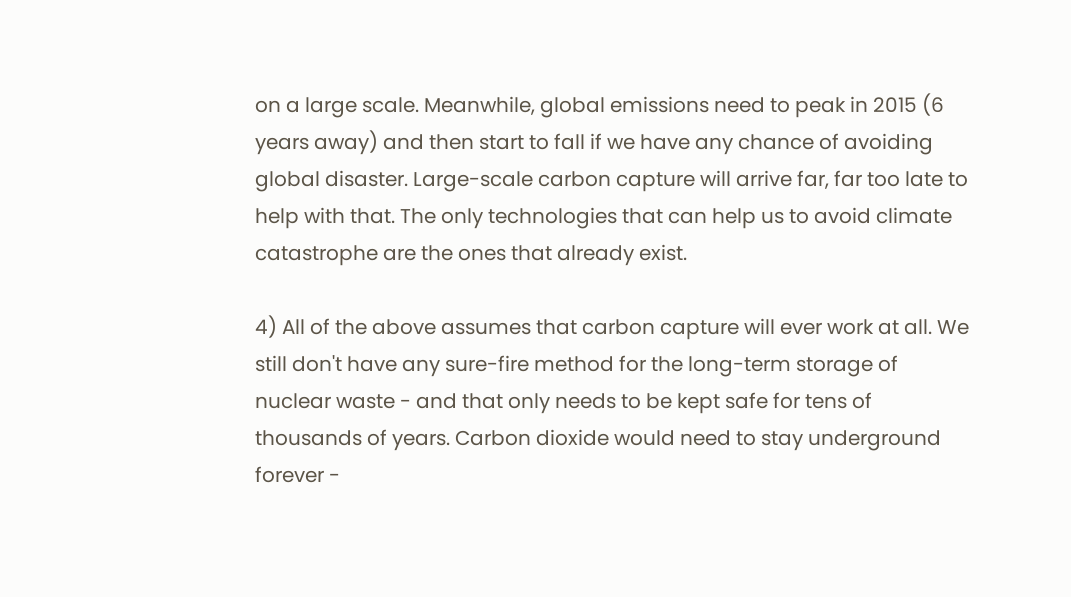on a large scale. Meanwhile, global emissions need to peak in 2015 (6 years away) and then start to fall if we have any chance of avoiding global disaster. Large-scale carbon capture will arrive far, far too late to help with that. The only technologies that can help us to avoid climate catastrophe are the ones that already exist.

4) All of the above assumes that carbon capture will ever work at all. We still don't have any sure-fire method for the long-term storage of nuclear waste - and that only needs to be kept safe for tens of thousands of years. Carbon dioxide would need to stay underground forever -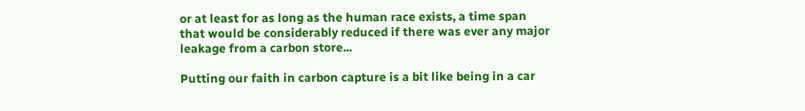or at least for as long as the human race exists, a time span that would be considerably reduced if there was ever any major leakage from a carbon store...

Putting our faith in carbon capture is a bit like being in a car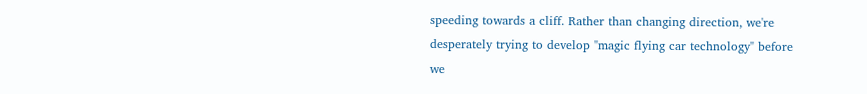speeding towards a cliff. Rather than changing direction, we're desperately trying to develop "magic flying car technology" before we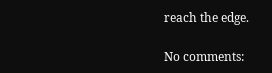reach the edge.

No comments: